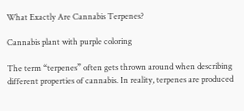What Exactly Are Cannabis Terpenes?

Cannabis plant with purple coloring

The term “terpenes” often gets thrown around when describing different properties of cannabis. In reality, terpenes are produced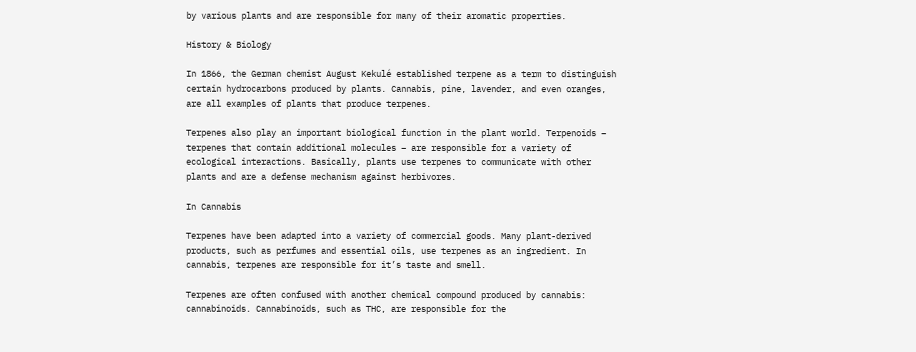by various plants and are responsible for many of their aromatic properties.

History & Biology

In 1866, the German chemist August Kekulé established terpene as a term to distinguish certain hydrocarbons produced by plants. Cannabis, pine, lavender, and even oranges, are all examples of plants that produce terpenes.

Terpenes also play an important biological function in the plant world. Terpenoids – terpenes that contain additional molecules – are responsible for a variety of ecological interactions. Basically, plants use terpenes to communicate with other plants and are a defense mechanism against herbivores.

In Cannabis

Terpenes have been adapted into a variety of commercial goods. Many plant-derived products, such as perfumes and essential oils, use terpenes as an ingredient. In cannabis, terpenes are responsible for it’s taste and smell.

Terpenes are often confused with another chemical compound produced by cannabis: cannabinoids. Cannabinoids, such as THC, are responsible for the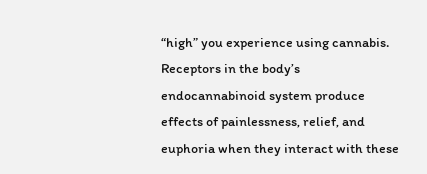“high” you experience using cannabis. Receptors in the body’s endocannabinoid system produce effects of painlessness, relief, and euphoria when they interact with these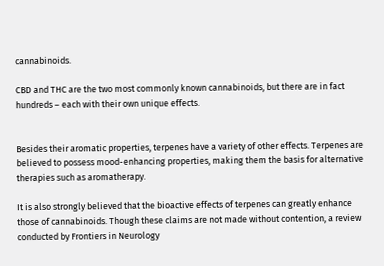cannabinoids.

CBD and THC are the two most commonly known cannabinoids, but there are in fact hundreds – each with their own unique effects.


Besides their aromatic properties, terpenes have a variety of other effects. Terpenes are believed to possess mood-enhancing properties, making them the basis for alternative therapies such as aromatherapy.

It is also strongly believed that the bioactive effects of terpenes can greatly enhance those of cannabinoids. Though these claims are not made without contention, a review conducted by Frontiers in Neurology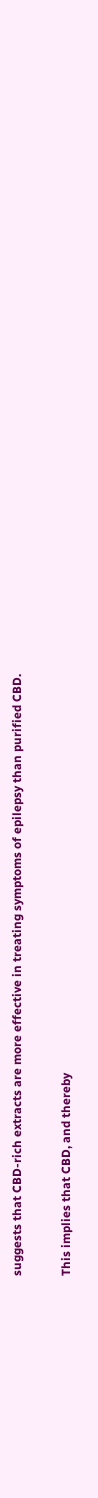suggests that CBD-rich extracts are more effective in treating symptoms of epilepsy than purified CBD.

This implies that CBD, and thereby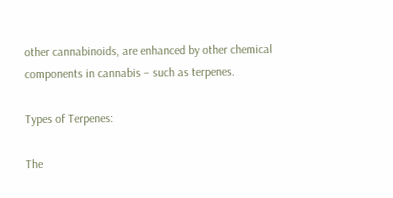other cannabinoids, are enhanced by other chemical components in cannabis – such as terpenes.

Types of Terpenes:

The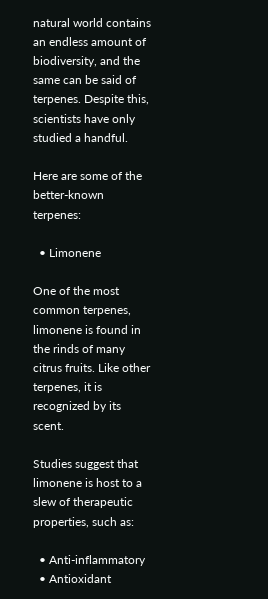natural world contains an endless amount of biodiversity, and the same can be said of terpenes. Despite this, scientists have only studied a handful.

Here are some of the better-known terpenes:

  • Limonene

One of the most common terpenes, limonene is found in the rinds of many citrus fruits. Like other terpenes, it is recognized by its scent.

Studies suggest that limonene is host to a slew of therapeutic properties, such as:

  • Anti-inflammatory
  • Antioxidant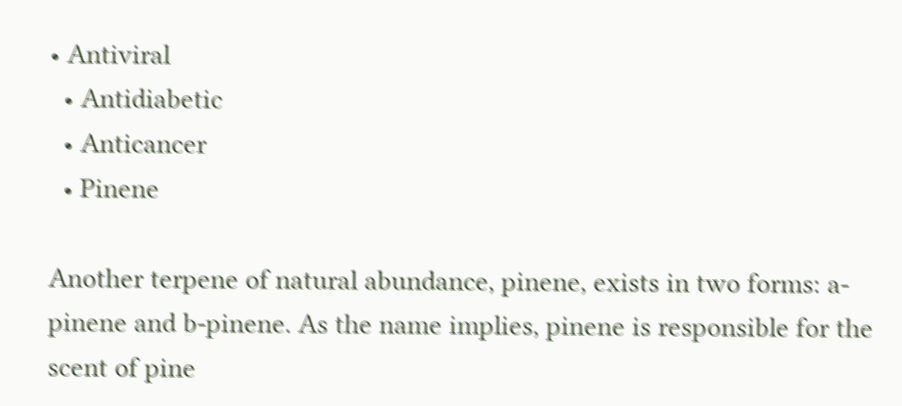• Antiviral
  • Antidiabetic
  • Anticancer
  • Pinene

Another terpene of natural abundance, pinene, exists in two forms: a-pinene and b-pinene. As the name implies, pinene is responsible for the scent of pine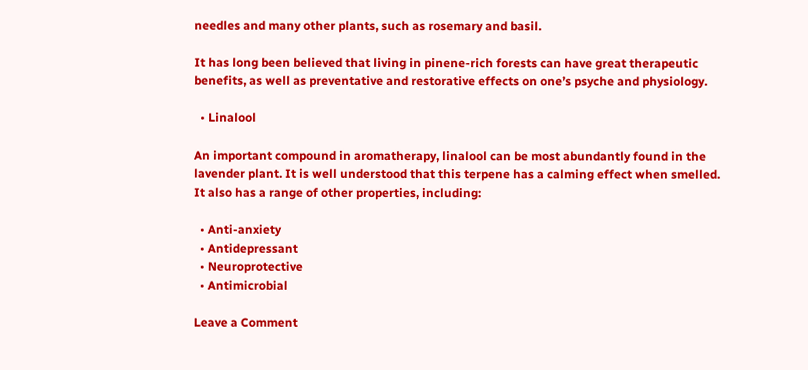needles and many other plants, such as rosemary and basil.

It has long been believed that living in pinene-rich forests can have great therapeutic benefits, as well as preventative and restorative effects on one’s psyche and physiology.

  • Linalool

An important compound in aromatherapy, linalool can be most abundantly found in the lavender plant. It is well understood that this terpene has a calming effect when smelled. It also has a range of other properties, including:

  • Anti-anxiety
  • Antidepressant
  • Neuroprotective
  • Antimicrobial

Leave a Comment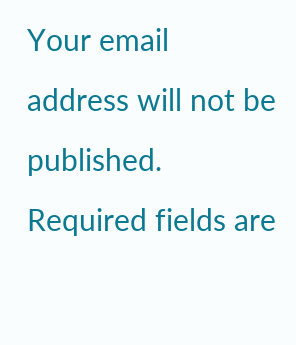Your email address will not be published. Required fields are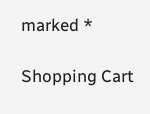marked *

Shopping Cart